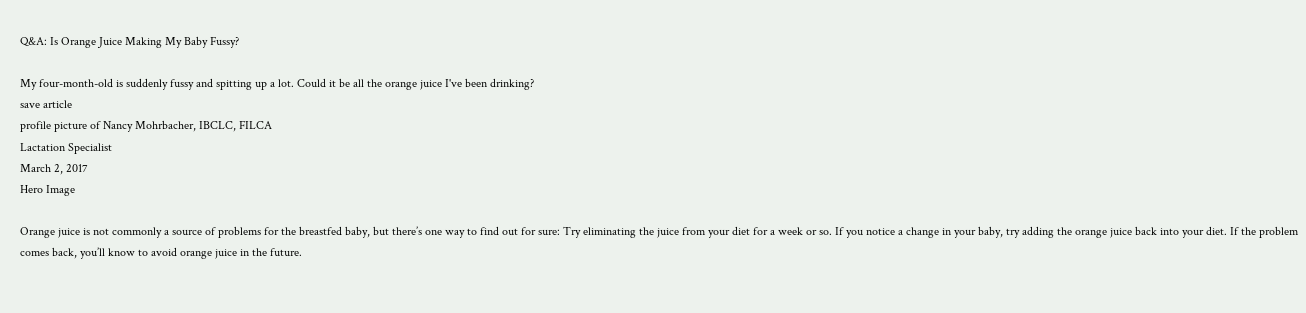Q&A: Is Orange Juice Making My Baby Fussy?

My four-month-old is suddenly fussy and spitting up a lot. Could it be all the orange juice I've been drinking?
save article
profile picture of Nancy Mohrbacher, IBCLC, FILCA
Lactation Specialist
March 2, 2017
Hero Image

Orange juice is not commonly a source of problems for the breastfed baby, but there’s one way to find out for sure: Try eliminating the juice from your diet for a week or so. If you notice a change in your baby, try adding the orange juice back into your diet. If the problem comes back, you’ll know to avoid orange juice in the future.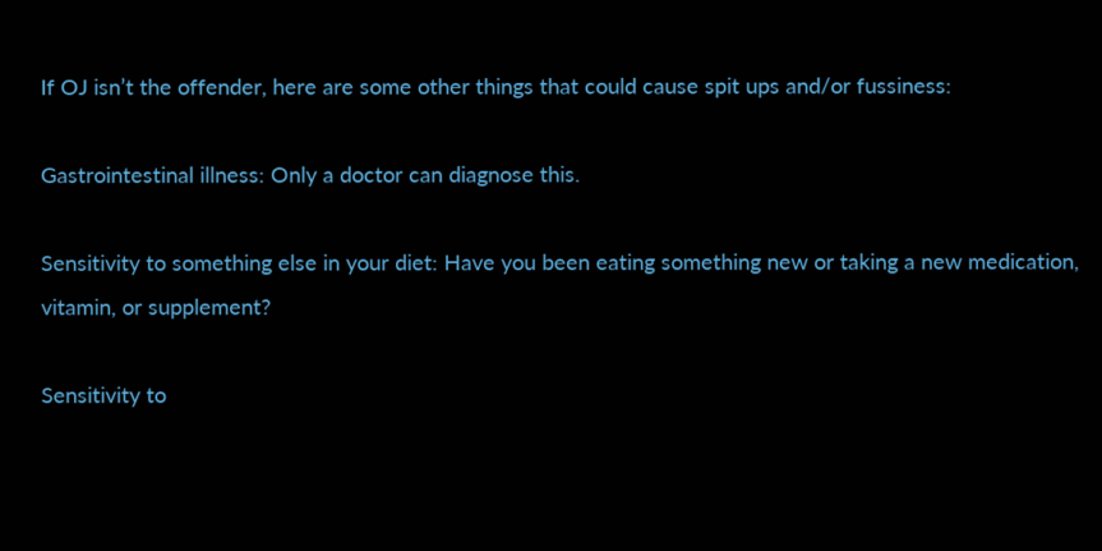If OJ isn’t the offender, here are some other things that could cause spit ups and/or fussiness:

Gastrointestinal illness: Only a doctor can diagnose this.

Sensitivity to something else in your diet: Have you been eating something new or taking a new medication, vitamin, or supplement?

Sensitivity to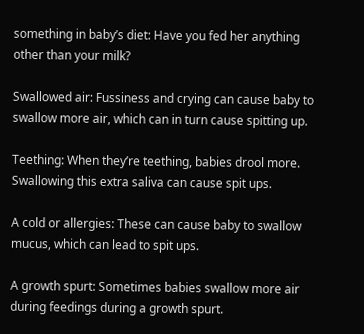something in baby’s diet: Have you fed her anything other than your milk?

Swallowed air: Fussiness and crying can cause baby to swallow more air, which can in turn cause spitting up.

Teething: When they’re teething, babies drool more. Swallowing this extra saliva can cause spit ups.

A cold or allergies: These can cause baby to swallow mucus, which can lead to spit ups.

A growth spurt: Sometimes babies swallow more air during feedings during a growth spurt.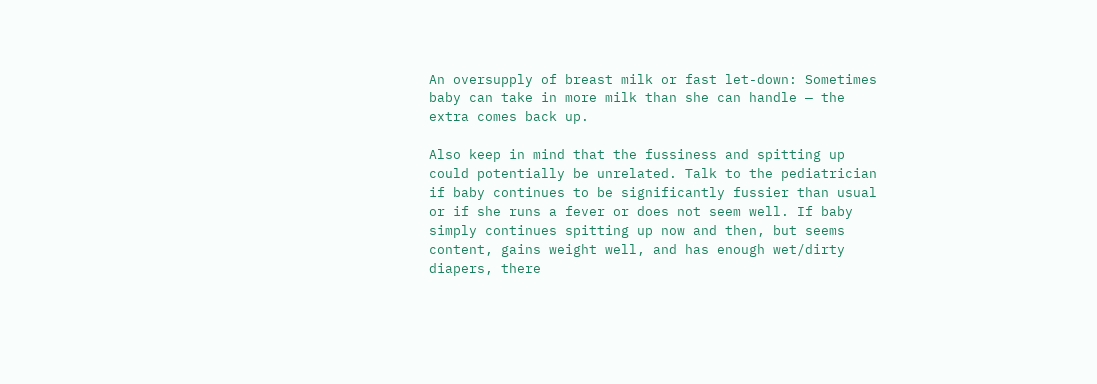An oversupply of breast milk or fast let-down: Sometimes baby can take in more milk than she can handle — the extra comes back up.

Also keep in mind that the fussiness and spitting up could potentially be unrelated. Talk to the pediatrician if baby continues to be significantly fussier than usual or if she runs a fever or does not seem well. If baby simply continues spitting up now and then, but seems content, gains weight well, and has enough wet/dirty diapers, there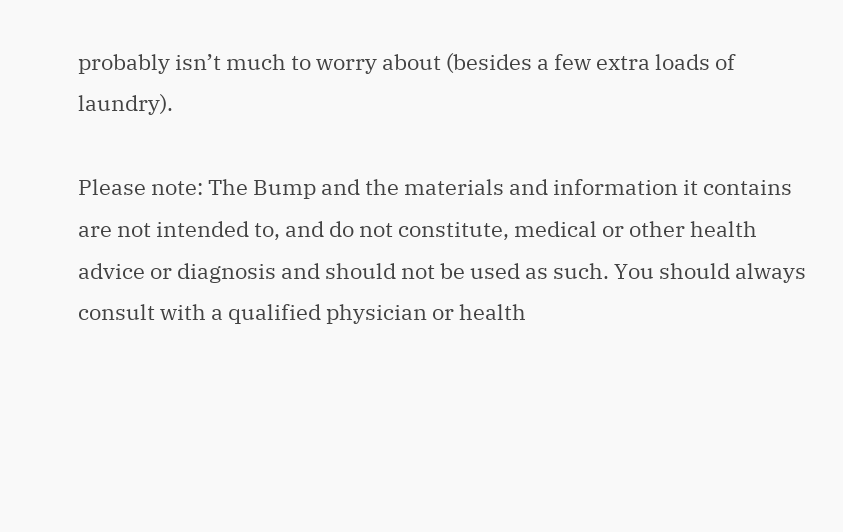probably isn’t much to worry about (besides a few extra loads of laundry).

Please note: The Bump and the materials and information it contains are not intended to, and do not constitute, medical or other health advice or diagnosis and should not be used as such. You should always consult with a qualified physician or health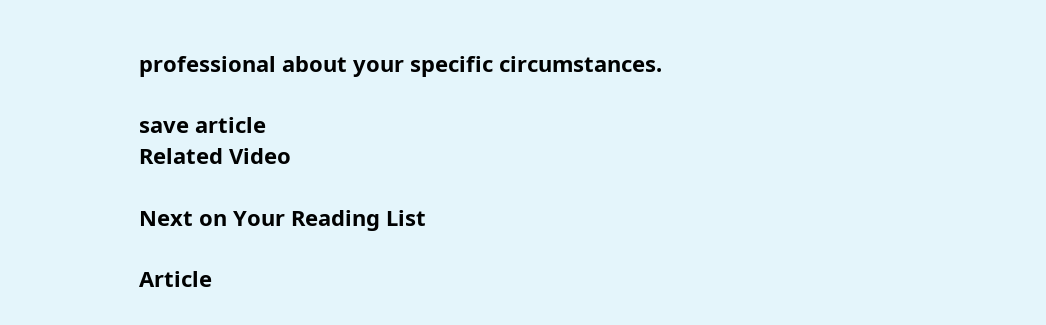professional about your specific circumstances.

save article
Related Video

Next on Your Reading List

Article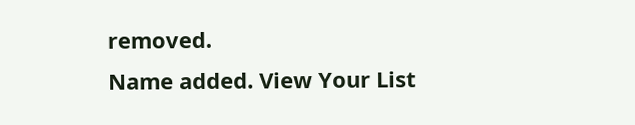removed.
Name added. View Your List